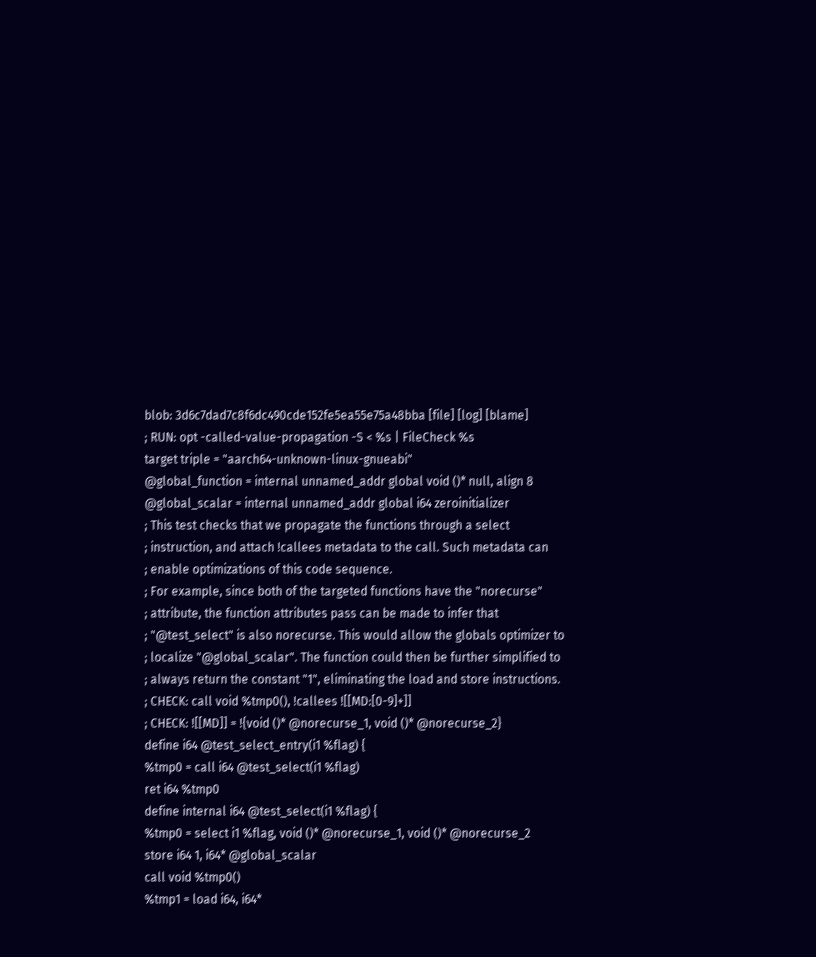blob: 3d6c7dad7c8f6dc490cde152fe5ea55e75a48bba [file] [log] [blame]
; RUN: opt -called-value-propagation -S < %s | FileCheck %s
target triple = "aarch64-unknown-linux-gnueabi"
@global_function = internal unnamed_addr global void ()* null, align 8
@global_scalar = internal unnamed_addr global i64 zeroinitializer
; This test checks that we propagate the functions through a select
; instruction, and attach !callees metadata to the call. Such metadata can
; enable optimizations of this code sequence.
; For example, since both of the targeted functions have the "norecurse"
; attribute, the function attributes pass can be made to infer that
; "@test_select" is also norecurse. This would allow the globals optimizer to
; localize "@global_scalar". The function could then be further simplified to
; always return the constant "1", eliminating the load and store instructions.
; CHECK: call void %tmp0(), !callees ![[MD:[0-9]+]]
; CHECK: ![[MD]] = !{void ()* @norecurse_1, void ()* @norecurse_2}
define i64 @test_select_entry(i1 %flag) {
%tmp0 = call i64 @test_select(i1 %flag)
ret i64 %tmp0
define internal i64 @test_select(i1 %flag) {
%tmp0 = select i1 %flag, void ()* @norecurse_1, void ()* @norecurse_2
store i64 1, i64* @global_scalar
call void %tmp0()
%tmp1 = load i64, i64*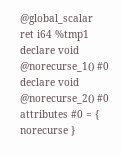@global_scalar
ret i64 %tmp1
declare void @norecurse_1() #0
declare void @norecurse_2() #0
attributes #0 = { norecurse }